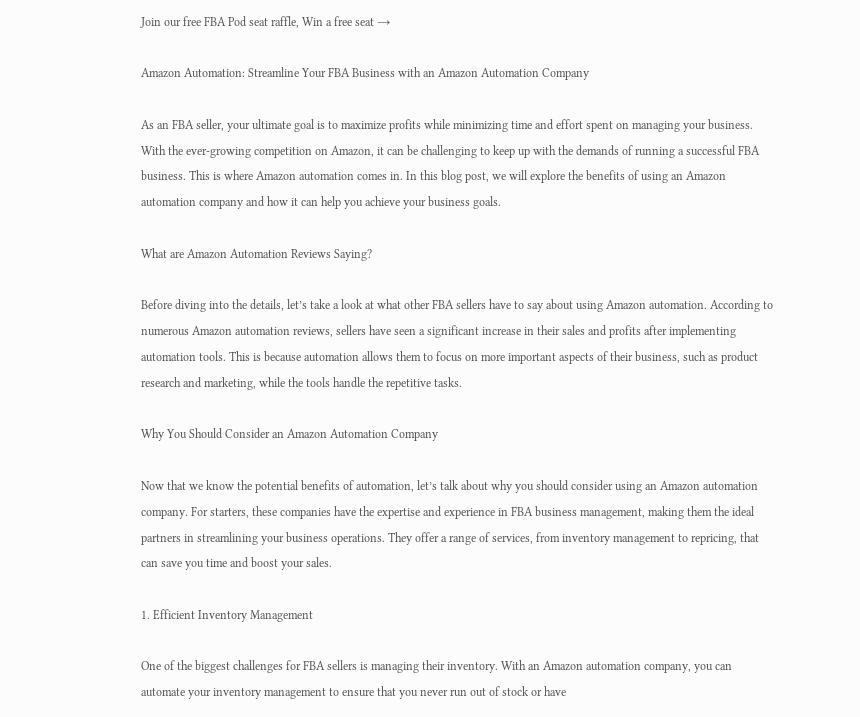Join our free FBA Pod seat raffle, Win a free seat →

Amazon Automation: Streamline Your FBA Business with an Amazon Automation Company

As an FBA seller, your ultimate goal is to maximize profits while minimizing time and effort spent on managing your business. With the ever-growing competition on Amazon, it can be challenging to keep up with the demands of running a successful FBA business. This is where Amazon automation comes in. In this blog post, we will explore the benefits of using an Amazon automation company and how it can help you achieve your business goals.

What are Amazon Automation Reviews Saying?

Before diving into the details, let’s take a look at what other FBA sellers have to say about using Amazon automation. According to numerous Amazon automation reviews, sellers have seen a significant increase in their sales and profits after implementing automation tools. This is because automation allows them to focus on more important aspects of their business, such as product research and marketing, while the tools handle the repetitive tasks.

Why You Should Consider an Amazon Automation Company

Now that we know the potential benefits of automation, let’s talk about why you should consider using an Amazon automation company. For starters, these companies have the expertise and experience in FBA business management, making them the ideal partners in streamlining your business operations. They offer a range of services, from inventory management to repricing, that can save you time and boost your sales.

1. Efficient Inventory Management

One of the biggest challenges for FBA sellers is managing their inventory. With an Amazon automation company, you can automate your inventory management to ensure that you never run out of stock or have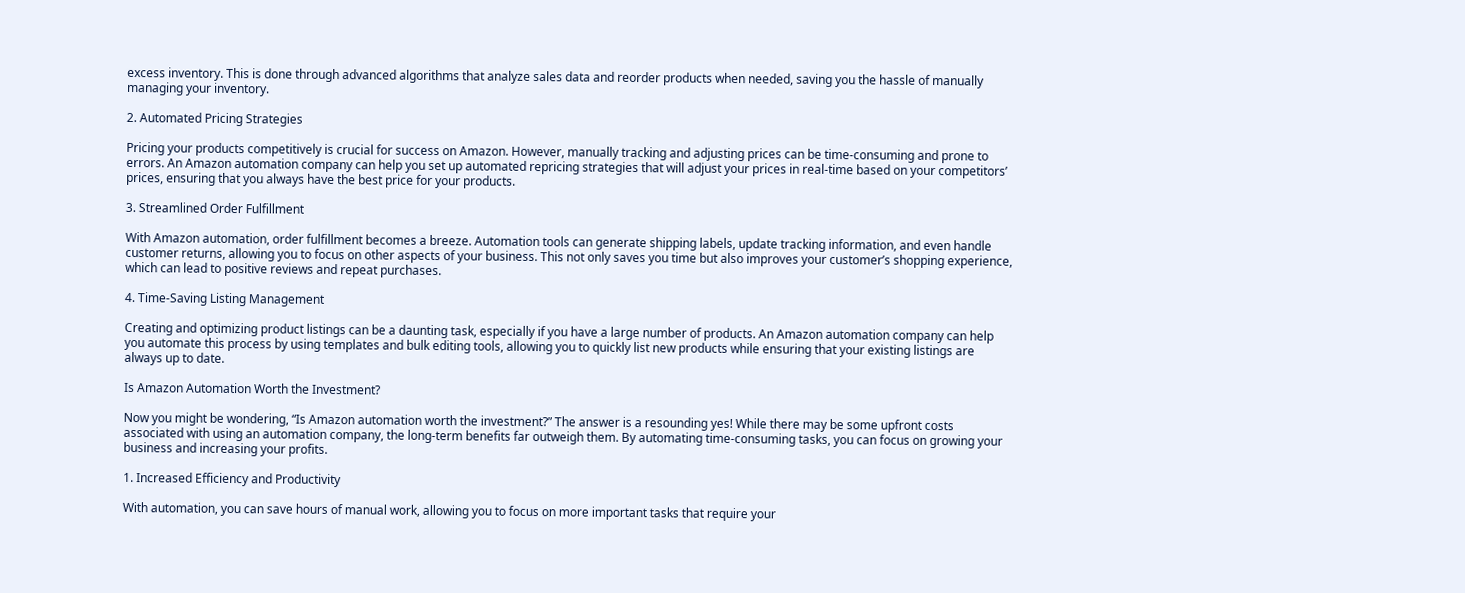excess inventory. This is done through advanced algorithms that analyze sales data and reorder products when needed, saving you the hassle of manually managing your inventory.

2. Automated Pricing Strategies

Pricing your products competitively is crucial for success on Amazon. However, manually tracking and adjusting prices can be time-consuming and prone to errors. An Amazon automation company can help you set up automated repricing strategies that will adjust your prices in real-time based on your competitors’ prices, ensuring that you always have the best price for your products.

3. Streamlined Order Fulfillment

With Amazon automation, order fulfillment becomes a breeze. Automation tools can generate shipping labels, update tracking information, and even handle customer returns, allowing you to focus on other aspects of your business. This not only saves you time but also improves your customer’s shopping experience, which can lead to positive reviews and repeat purchases.

4. Time-Saving Listing Management

Creating and optimizing product listings can be a daunting task, especially if you have a large number of products. An Amazon automation company can help you automate this process by using templates and bulk editing tools, allowing you to quickly list new products while ensuring that your existing listings are always up to date.

Is Amazon Automation Worth the Investment?

Now you might be wondering, “Is Amazon automation worth the investment?” The answer is a resounding yes! While there may be some upfront costs associated with using an automation company, the long-term benefits far outweigh them. By automating time-consuming tasks, you can focus on growing your business and increasing your profits.

1. Increased Efficiency and Productivity

With automation, you can save hours of manual work, allowing you to focus on more important tasks that require your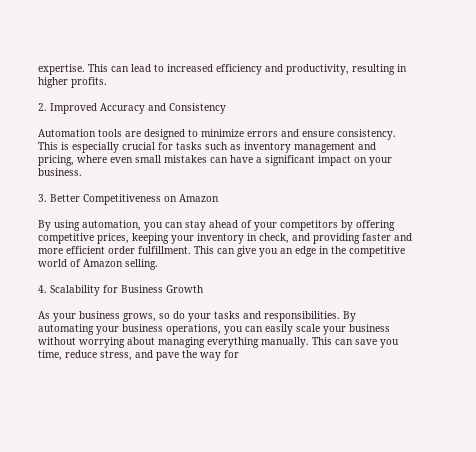expertise. This can lead to increased efficiency and productivity, resulting in higher profits.

2. Improved Accuracy and Consistency

Automation tools are designed to minimize errors and ensure consistency. This is especially crucial for tasks such as inventory management and pricing, where even small mistakes can have a significant impact on your business.

3. Better Competitiveness on Amazon

By using automation, you can stay ahead of your competitors by offering competitive prices, keeping your inventory in check, and providing faster and more efficient order fulfillment. This can give you an edge in the competitive world of Amazon selling.

4. Scalability for Business Growth

As your business grows, so do your tasks and responsibilities. By automating your business operations, you can easily scale your business without worrying about managing everything manually. This can save you time, reduce stress, and pave the way for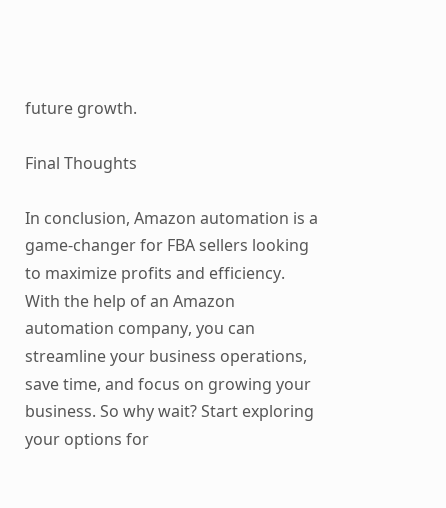future growth.

Final Thoughts

In conclusion, Amazon automation is a game-changer for FBA sellers looking to maximize profits and efficiency. With the help of an Amazon automation company, you can streamline your business operations, save time, and focus on growing your business. So why wait? Start exploring your options for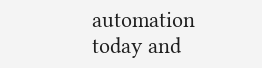automation today and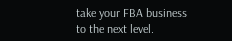take your FBA business to the next level.